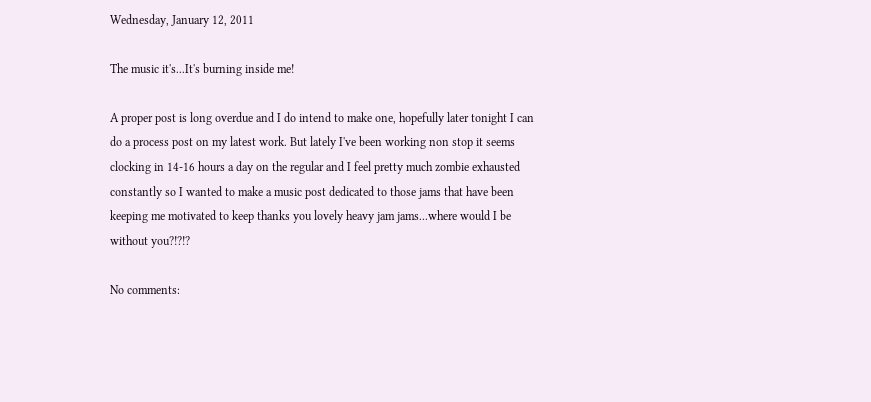Wednesday, January 12, 2011

The music it's...It's burning inside me!

A proper post is long overdue and I do intend to make one, hopefully later tonight I can do a process post on my latest work. But lately I've been working non stop it seems clocking in 14-16 hours a day on the regular and I feel pretty much zombie exhausted constantly so I wanted to make a music post dedicated to those jams that have been keeping me motivated to keep thanks you lovely heavy jam jams...where would I be without you?!?!?

No comments: